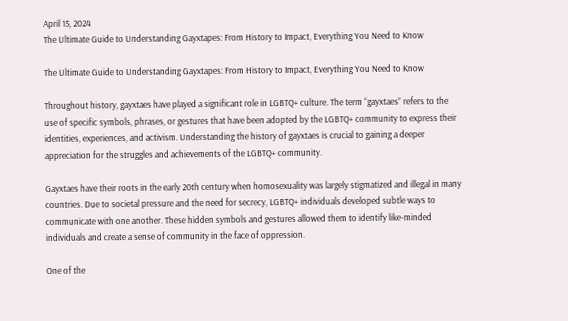April 15, 2024
The Ultimate Guide to Understanding Gayxtapes: From History to Impact, Everything You Need to Know

The Ultimate Guide to Understanding Gayxtapes: From History to Impact, Everything You Need to Know

Throughout history, gayxtaes have played a significant role in LGBTQ+ culture. The term “gayxtaes” refers to the use of specific symbols, phrases, or gestures that have been adopted by the LGBTQ+ community to express their identities, experiences, and activism. Understanding the history of gayxtaes is crucial to gaining a deeper appreciation for the struggles and achievements of the LGBTQ+ community.

Gayxtaes have their roots in the early 20th century when homosexuality was largely stigmatized and illegal in many countries. Due to societal pressure and the need for secrecy, LGBTQ+ individuals developed subtle ways to communicate with one another. These hidden symbols and gestures allowed them to identify like-minded individuals and create a sense of community in the face of oppression.

One of the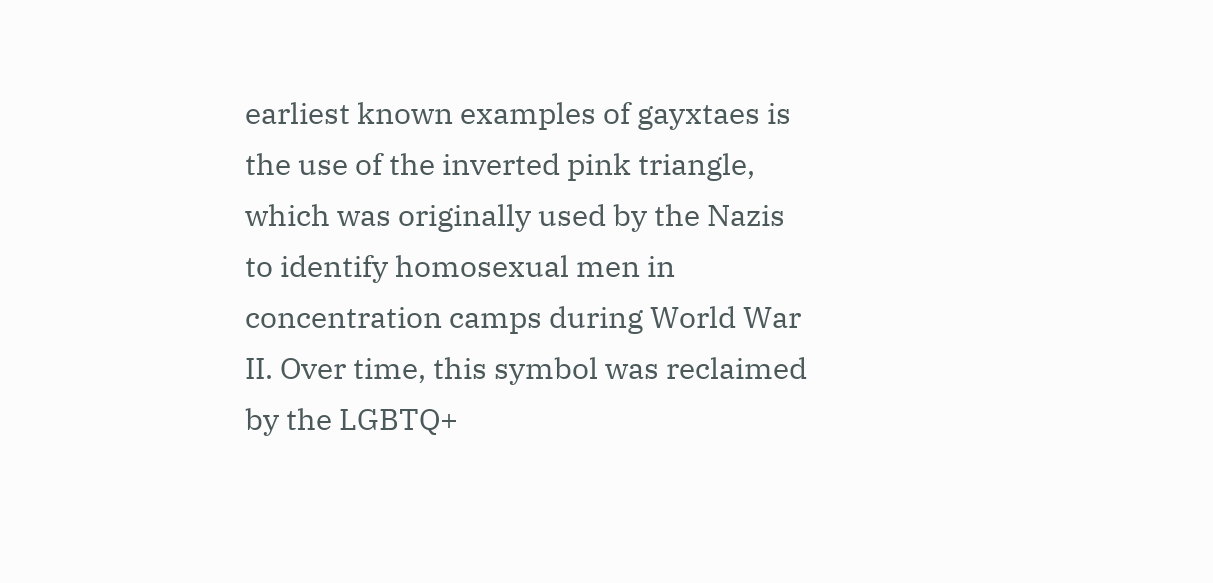earliest known examples of gayxtaes is the use of the inverted pink triangle, which was originally used by the Nazis to identify homosexual men in concentration camps during World War II. Over time, this symbol was reclaimed by the LGBTQ+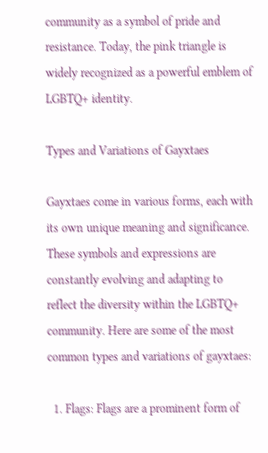community as a symbol of pride and resistance. Today, the pink triangle is widely recognized as a powerful emblem of LGBTQ+ identity.

Types and Variations of Gayxtaes

Gayxtaes come in various forms, each with its own unique meaning and significance. These symbols and expressions are constantly evolving and adapting to reflect the diversity within the LGBTQ+ community. Here are some of the most common types and variations of gayxtaes:

  1. Flags: Flags are a prominent form of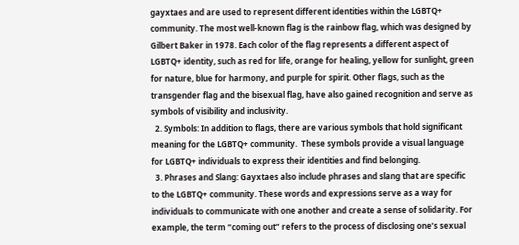gayxtaes and are used to represent different identities within the LGBTQ+ community. The most well-known flag is the rainbow flag, which was designed by Gilbert Baker in 1978. Each color of the flag represents a different aspect of LGBTQ+ identity, such as red for life, orange for healing, yellow for sunlight, green for nature, blue for harmony, and purple for spirit. Other flags, such as the transgender flag and the bisexual flag, have also gained recognition and serve as symbols of visibility and inclusivity.
  2. Symbols: In addition to flags, there are various symbols that hold significant meaning for the LGBTQ+ community.  These symbols provide a visual language for LGBTQ+ individuals to express their identities and find belonging.
  3. Phrases and Slang: Gayxtaes also include phrases and slang that are specific to the LGBTQ+ community. These words and expressions serve as a way for individuals to communicate with one another and create a sense of solidarity. For example, the term “coming out” refers to the process of disclosing one’s sexual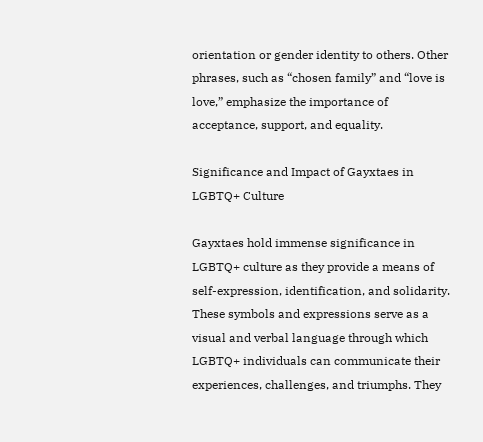orientation or gender identity to others. Other phrases, such as “chosen family” and “love is love,” emphasize the importance of acceptance, support, and equality.

Significance and Impact of Gayxtaes in LGBTQ+ Culture

Gayxtaes hold immense significance in LGBTQ+ culture as they provide a means of self-expression, identification, and solidarity. These symbols and expressions serve as a visual and verbal language through which LGBTQ+ individuals can communicate their experiences, challenges, and triumphs. They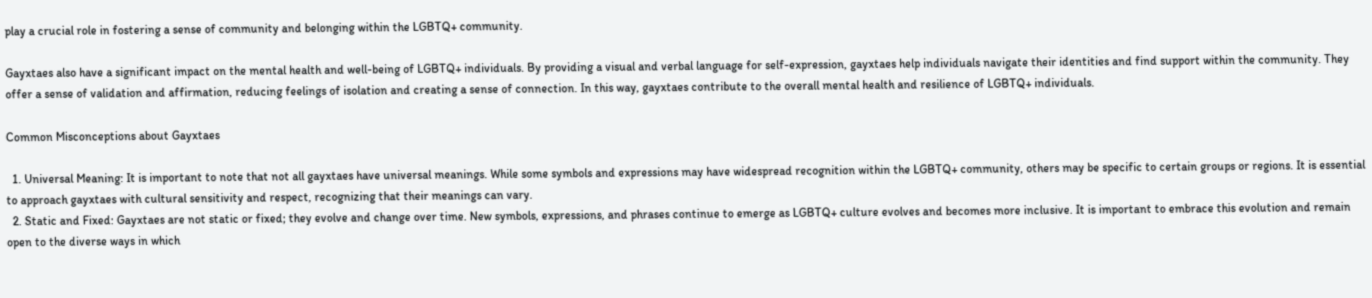play a crucial role in fostering a sense of community and belonging within the LGBTQ+ community.

Gayxtaes also have a significant impact on the mental health and well-being of LGBTQ+ individuals. By providing a visual and verbal language for self-expression, gayxtaes help individuals navigate their identities and find support within the community. They offer a sense of validation and affirmation, reducing feelings of isolation and creating a sense of connection. In this way, gayxtaes contribute to the overall mental health and resilience of LGBTQ+ individuals.

Common Misconceptions about Gayxtaes

  1. Universal Meaning: It is important to note that not all gayxtaes have universal meanings. While some symbols and expressions may have widespread recognition within the LGBTQ+ community, others may be specific to certain groups or regions. It is essential to approach gayxtaes with cultural sensitivity and respect, recognizing that their meanings can vary.
  2. Static and Fixed: Gayxtaes are not static or fixed; they evolve and change over time. New symbols, expressions, and phrases continue to emerge as LGBTQ+ culture evolves and becomes more inclusive. It is important to embrace this evolution and remain open to the diverse ways in which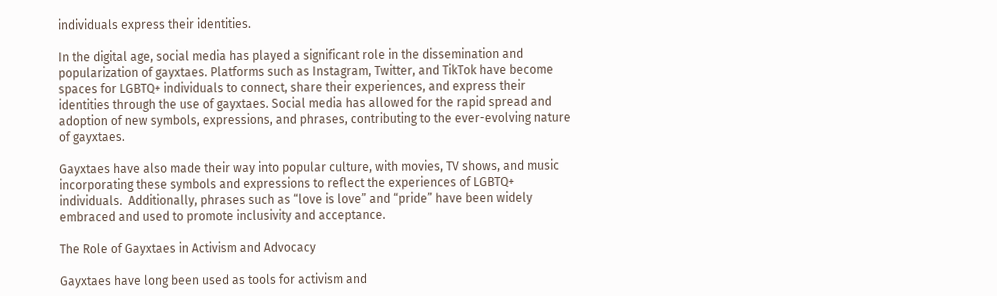individuals express their identities.

In the digital age, social media has played a significant role in the dissemination and popularization of gayxtaes. Platforms such as Instagram, Twitter, and TikTok have become spaces for LGBTQ+ individuals to connect, share their experiences, and express their identities through the use of gayxtaes. Social media has allowed for the rapid spread and adoption of new symbols, expressions, and phrases, contributing to the ever-evolving nature of gayxtaes.

Gayxtaes have also made their way into popular culture, with movies, TV shows, and music incorporating these symbols and expressions to reflect the experiences of LGBTQ+ individuals.  Additionally, phrases such as “love is love” and “pride” have been widely embraced and used to promote inclusivity and acceptance.

The Role of Gayxtaes in Activism and Advocacy

Gayxtaes have long been used as tools for activism and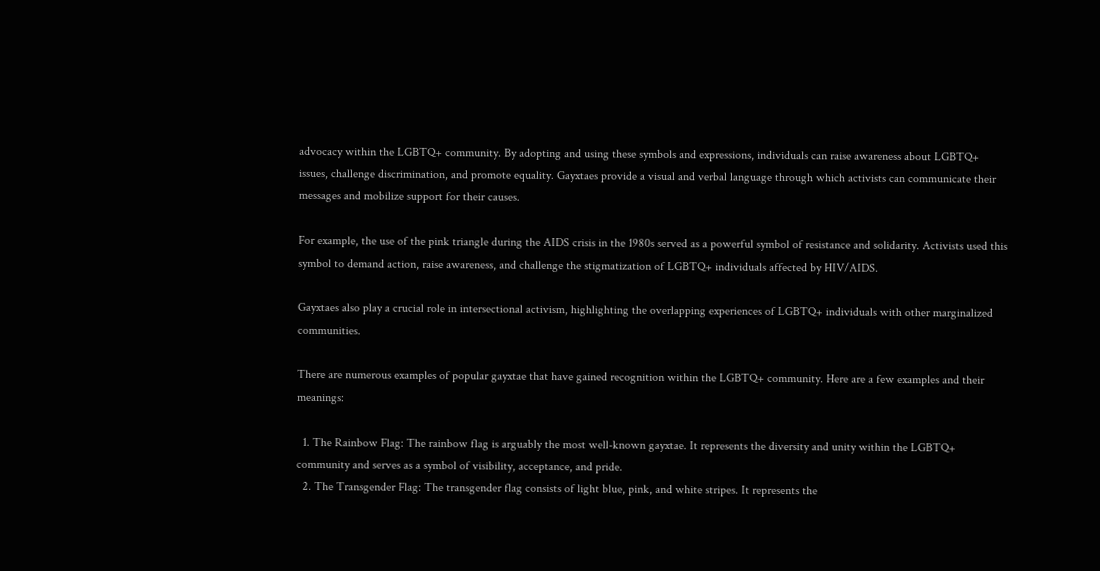advocacy within the LGBTQ+ community. By adopting and using these symbols and expressions, individuals can raise awareness about LGBTQ+ issues, challenge discrimination, and promote equality. Gayxtaes provide a visual and verbal language through which activists can communicate their messages and mobilize support for their causes.

For example, the use of the pink triangle during the AIDS crisis in the 1980s served as a powerful symbol of resistance and solidarity. Activists used this symbol to demand action, raise awareness, and challenge the stigmatization of LGBTQ+ individuals affected by HIV/AIDS.

Gayxtaes also play a crucial role in intersectional activism, highlighting the overlapping experiences of LGBTQ+ individuals with other marginalized communities.

There are numerous examples of popular gayxtae that have gained recognition within the LGBTQ+ community. Here are a few examples and their meanings:

  1. The Rainbow Flag: The rainbow flag is arguably the most well-known gayxtae. It represents the diversity and unity within the LGBTQ+ community and serves as a symbol of visibility, acceptance, and pride.
  2. The Transgender Flag: The transgender flag consists of light blue, pink, and white stripes. It represents the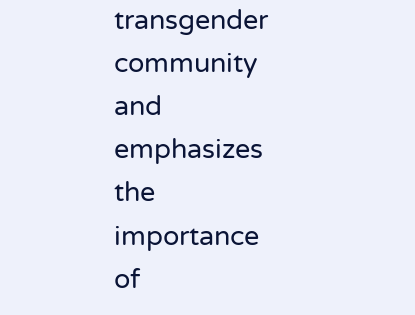transgender community and emphasizes the importance of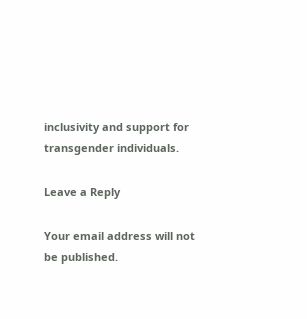inclusivity and support for transgender individuals.

Leave a Reply

Your email address will not be published.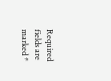Required fields are marked *